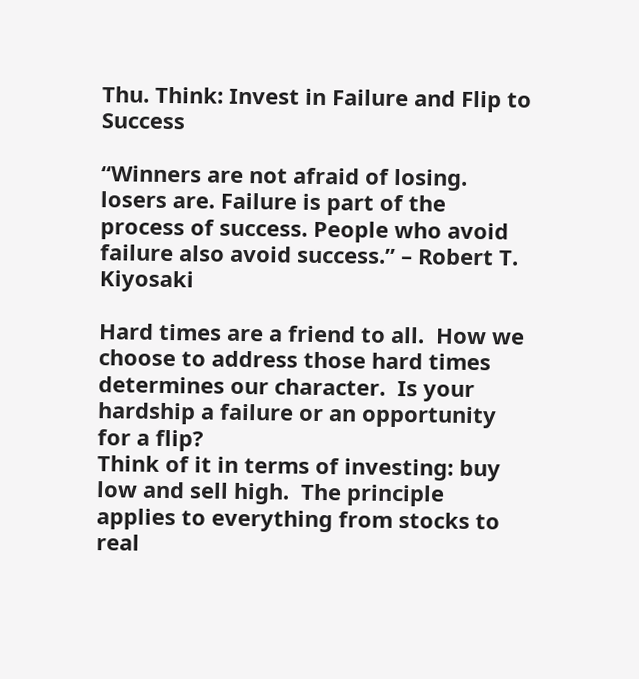Thu. Think: Invest in Failure and Flip to Success

“Winners are not afraid of losing. losers are. Failure is part of the process of success. People who avoid failure also avoid success.” – Robert T. Kiyosaki

Hard times are a friend to all.  How we choose to address those hard times determines our character.  Is your hardship a failure or an opportunity for a flip?
Think of it in terms of investing: buy low and sell high.  The principle applies to everything from stocks to real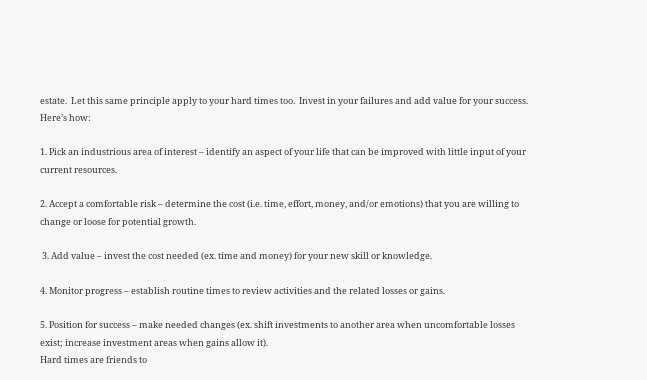estate.  Let this same principle apply to your hard times too.  Invest in your failures and add value for your success.  Here’s how:

1. Pick an industrious area of interest – identify an aspect of your life that can be improved with little input of your current resources.

2. Accept a comfortable risk – determine the cost (i.e. time, effort, money, and/or emotions) that you are willing to change or loose for potential growth.

 3. Add value – invest the cost needed (ex. time and money) for your new skill or knowledge.

4. Monitor progress – establish routine times to review activities and the related losses or gains.

5. Position for success – make needed changes (ex. shift investments to another area when uncomfortable losses exist; increase investment areas when gains allow it).
Hard times are friends to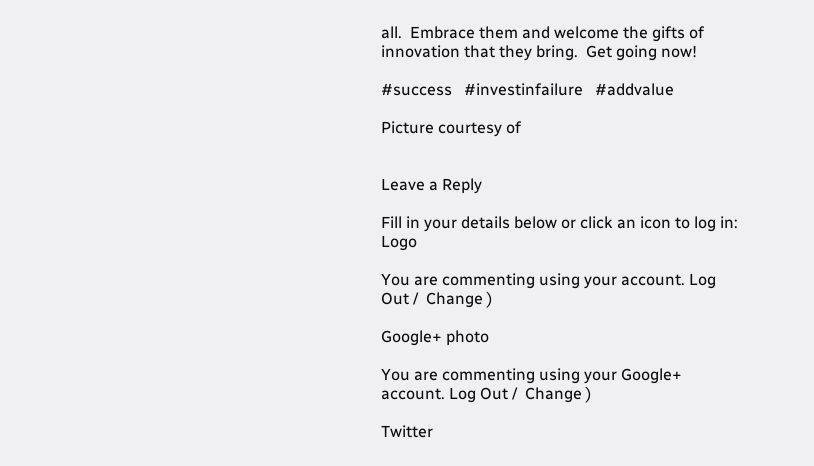all.  Embrace them and welcome the gifts of innovation that they bring.  Get going now!

#success   #investinfailure   #addvalue

Picture courtesy of


Leave a Reply

Fill in your details below or click an icon to log in: Logo

You are commenting using your account. Log Out /  Change )

Google+ photo

You are commenting using your Google+ account. Log Out /  Change )

Twitter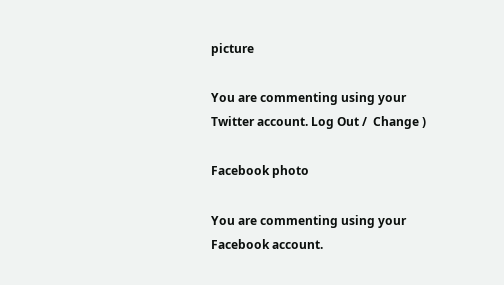picture

You are commenting using your Twitter account. Log Out /  Change )

Facebook photo

You are commenting using your Facebook account.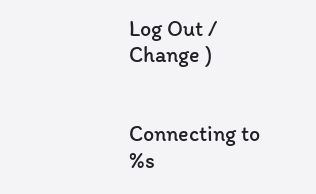Log Out /  Change )


Connecting to %s